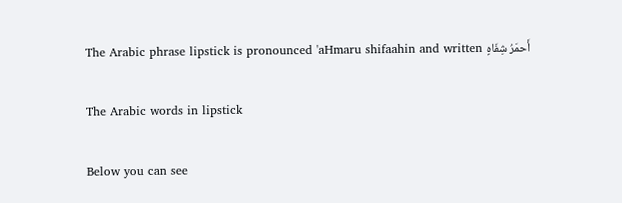The Arabic phrase lipstick is pronounced 'aHmaru shifaahin and written أَحمَرُ شِفَاهٍ

The Arabic words in lipstick

Below you can see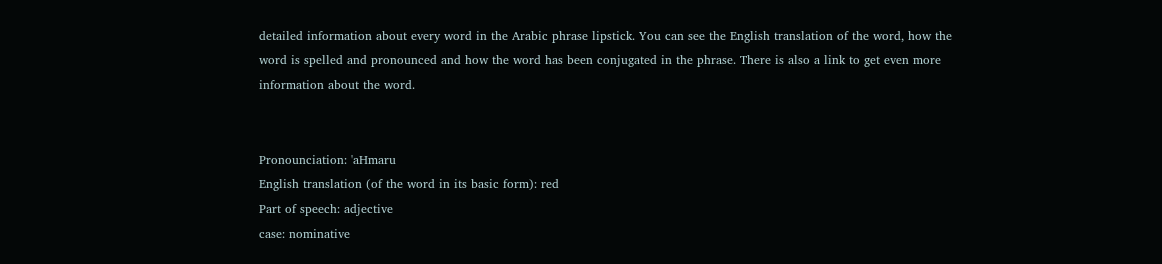detailed information about every word in the Arabic phrase lipstick. You can see the English translation of the word, how the word is spelled and pronounced and how the word has been conjugated in the phrase. There is also a link to get even more information about the word.


Pronounciation: 'aHmaru
English translation (of the word in its basic form): red
Part of speech: adjective
case: nominative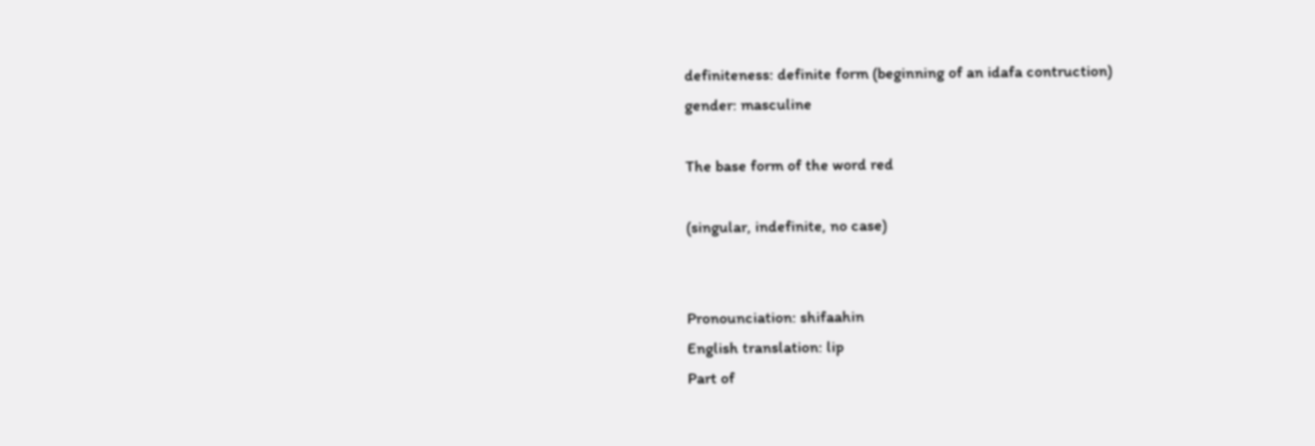definiteness: definite form (beginning of an idafa contruction)
gender: masculine

The base form of the word red

(singular, indefinite, no case)


Pronounciation: shifaahin
English translation: lip
Part of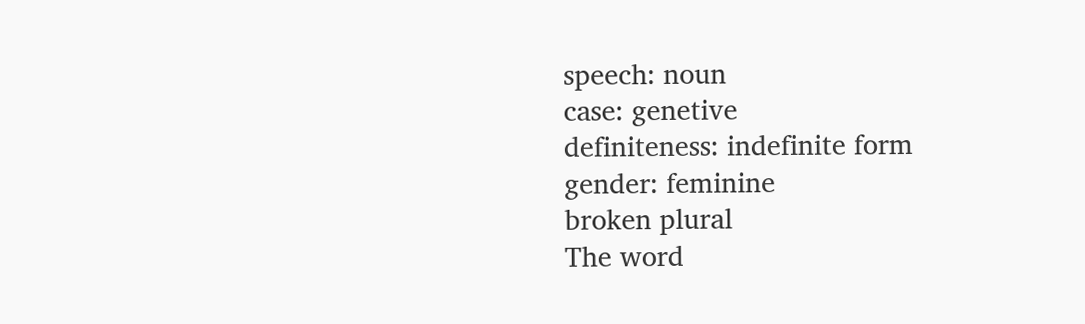speech: noun
case: genetive
definiteness: indefinite form
gender: feminine
broken plural
The word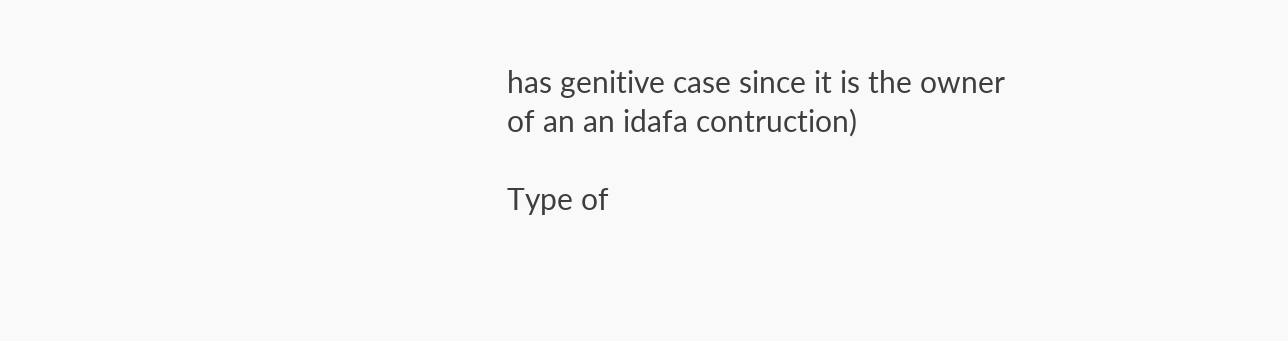has genitive case since it is the owner of an an idafa contruction)

Type of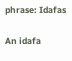phrase: Idafas

An idafa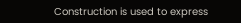Construction is used to express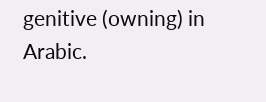genitive (owning) in Arabic.